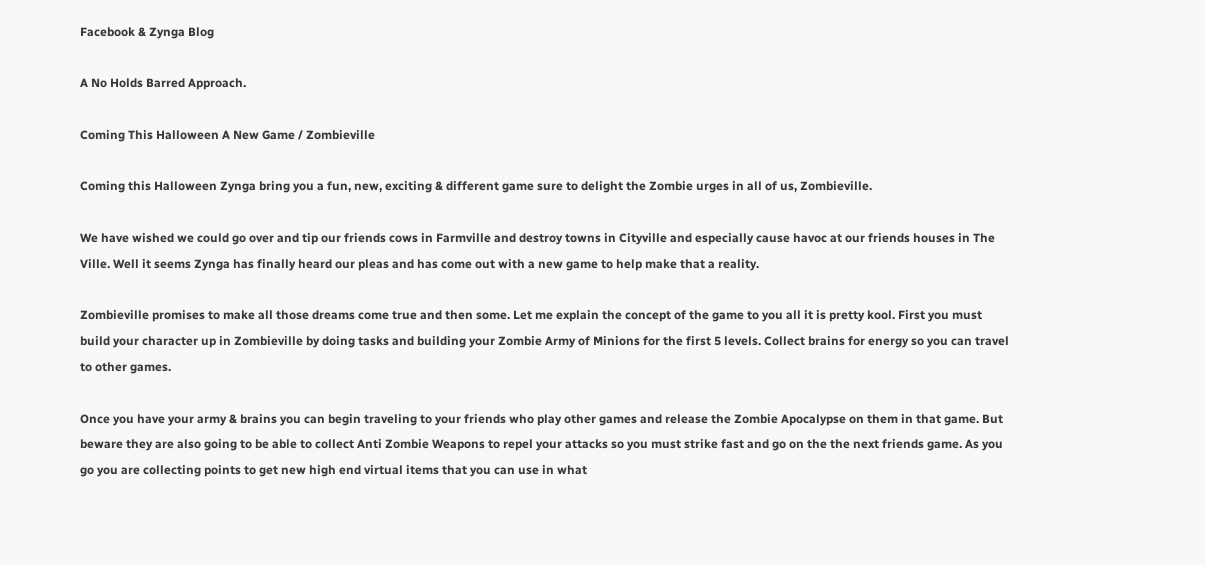Facebook & Zynga Blog

A No Holds Barred Approach.

Coming This Halloween A New Game / Zombieville

Coming this Halloween Zynga bring you a fun, new, exciting & different game sure to delight the Zombie urges in all of us, Zombieville.

We have wished we could go over and tip our friends cows in Farmville and destroy towns in Cityville and especially cause havoc at our friends houses in The Ville. Well it seems Zynga has finally heard our pleas and has come out with a new game to help make that a reality.

Zombieville promises to make all those dreams come true and then some. Let me explain the concept of the game to you all it is pretty kool. First you must build your character up in Zombieville by doing tasks and building your Zombie Army of Minions for the first 5 levels. Collect brains for energy so you can travel to other games.

Once you have your army & brains you can begin traveling to your friends who play other games and release the Zombie Apocalypse on them in that game. But beware they are also going to be able to collect Anti Zombie Weapons to repel your attacks so you must strike fast and go on the the next friends game. As you go you are collecting points to get new high end virtual items that you can use in what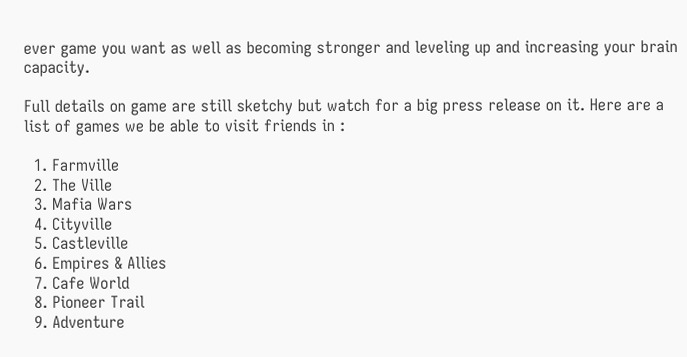ever game you want as well as becoming stronger and leveling up and increasing your brain capacity.

Full details on game are still sketchy but watch for a big press release on it. Here are a list of games we be able to visit friends in :

  1. Farmville
  2. The Ville
  3. Mafia Wars
  4. Cityville
  5. Castleville
  6. Empires & Allies
  7. Cafe World
  8. Pioneer Trail
  9. Adventure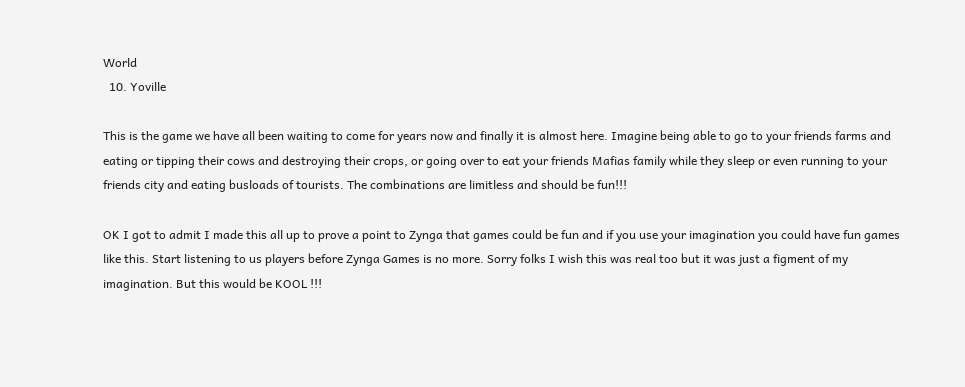World
  10. Yoville

This is the game we have all been waiting to come for years now and finally it is almost here. Imagine being able to go to your friends farms and eating or tipping their cows and destroying their crops, or going over to eat your friends Mafias family while they sleep or even running to your friends city and eating busloads of tourists. The combinations are limitless and should be fun!!!

OK I got to admit I made this all up to prove a point to Zynga that games could be fun and if you use your imagination you could have fun games like this. Start listening to us players before Zynga Games is no more. Sorry folks I wish this was real too but it was just a figment of my imagination. But this would be KOOL !!!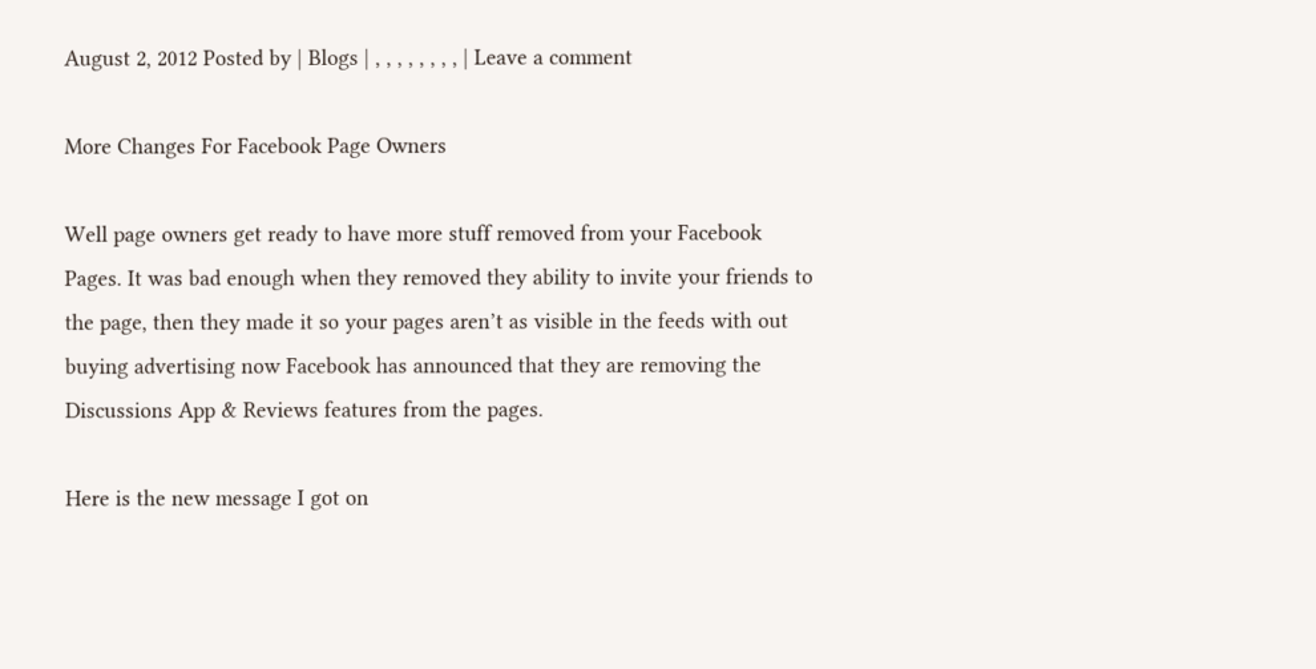August 2, 2012 Posted by | Blogs | , , , , , , , , | Leave a comment

More Changes For Facebook Page Owners

Well page owners get ready to have more stuff removed from your Facebook Pages. It was bad enough when they removed they ability to invite your friends to the page, then they made it so your pages aren’t as visible in the feeds with out buying advertising now Facebook has announced that they are removing the Discussions App & Reviews features from the pages.

Here is the new message I got on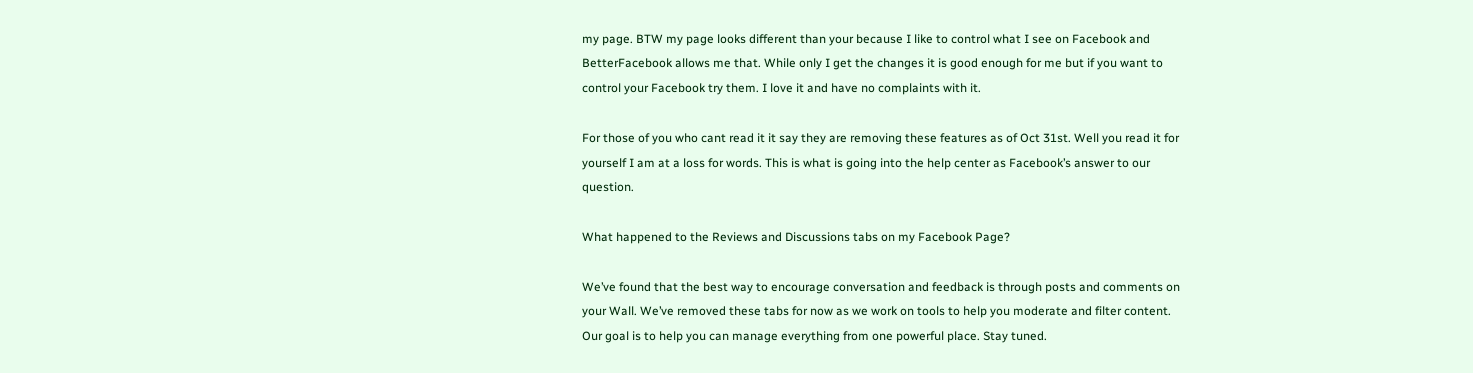my page. BTW my page looks different than your because I like to control what I see on Facebook and BetterFacebook allows me that. While only I get the changes it is good enough for me but if you want to control your Facebook try them. I love it and have no complaints with it.

For those of you who cant read it it say they are removing these features as of Oct 31st. Well you read it for yourself I am at a loss for words. This is what is going into the help center as Facebook’s answer to our question.

What happened to the Reviews and Discussions tabs on my Facebook Page?

We’ve found that the best way to encourage conversation and feedback is through posts and comments on your Wall. We’ve removed these tabs for now as we work on tools to help you moderate and filter content. Our goal is to help you can manage everything from one powerful place. Stay tuned.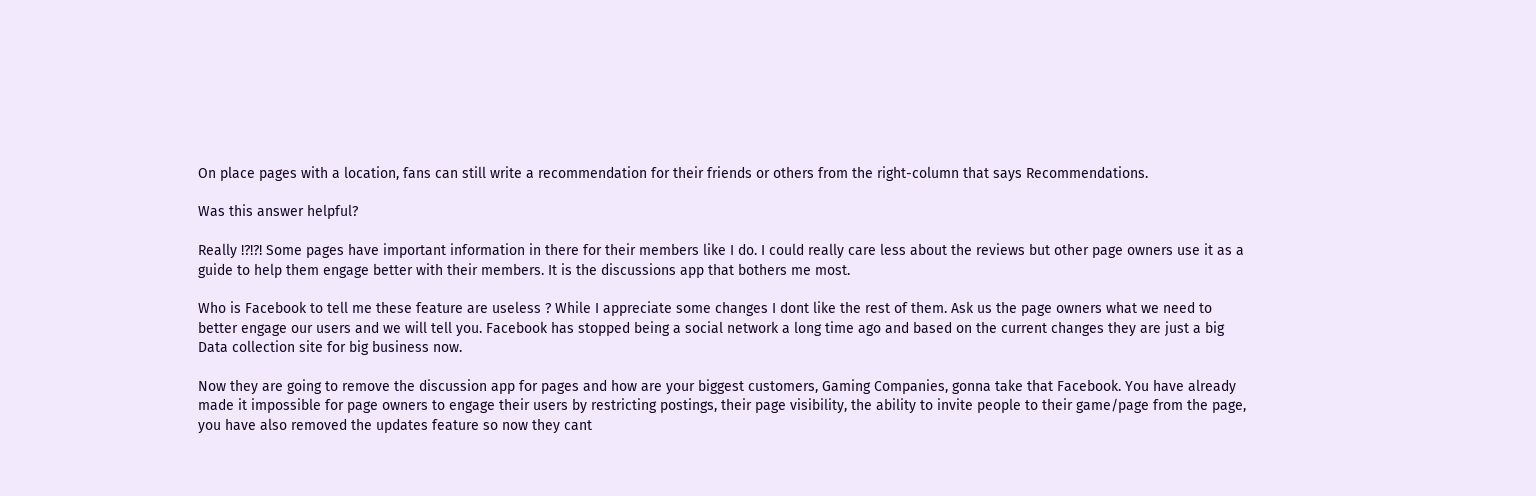On place pages with a location, fans can still write a recommendation for their friends or others from the right-column that says Recommendations.

Was this answer helpful?

Really !?!?! Some pages have important information in there for their members like I do. I could really care less about the reviews but other page owners use it as a guide to help them engage better with their members. It is the discussions app that bothers me most.

Who is Facebook to tell me these feature are useless ? While I appreciate some changes I dont like the rest of them. Ask us the page owners what we need to better engage our users and we will tell you. Facebook has stopped being a social network a long time ago and based on the current changes they are just a big Data collection site for big business now.

Now they are going to remove the discussion app for pages and how are your biggest customers, Gaming Companies, gonna take that Facebook. You have already made it impossible for page owners to engage their users by restricting postings, their page visibility, the ability to invite people to their game/page from the page, you have also removed the updates feature so now they cant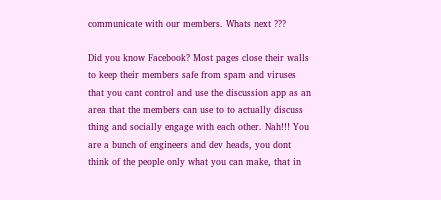communicate with our members. Whats next ???

Did you know Facebook? Most pages close their walls to keep their members safe from spam and viruses that you cant control and use the discussion app as an area that the members can use to to actually discuss thing and socially engage with each other. Nah!!! You are a bunch of engineers and dev heads, you dont think of the people only what you can make, that in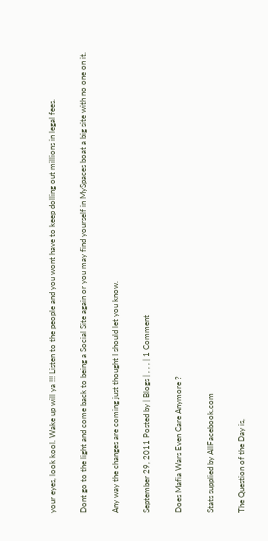your eyes, look kool. Wake up will ya !!! Listen to the people and you wont have to keep dolling out millions in legal fees.

Dont go to the light and come back to being a Social Site again or you may find yourself in MySpaces boat a big site with no one on it.

Any way the changes are coming just thought I should let you know.

September 29, 2011 Posted by | Blogs | , , , | 1 Comment

Does Mafia Wars Even Care Anymore ?

Stats supplied by AllFacebook.com

The Question of the Day is,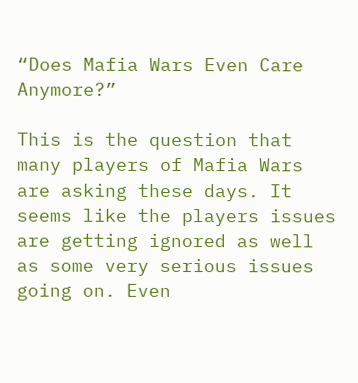“Does Mafia Wars Even Care Anymore?”

This is the question that many players of Mafia Wars are asking these days. It seems like the players issues are getting ignored as well as some very serious issues going on. Even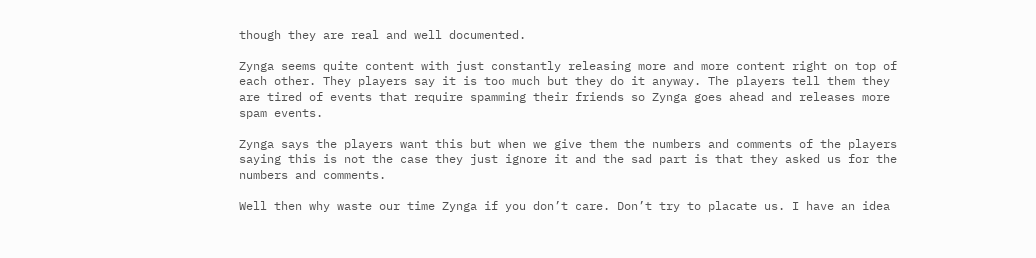though they are real and well documented.

Zynga seems quite content with just constantly releasing more and more content right on top of each other. They players say it is too much but they do it anyway. The players tell them they are tired of events that require spamming their friends so Zynga goes ahead and releases more spam events.

Zynga says the players want this but when we give them the numbers and comments of the players saying this is not the case they just ignore it and the sad part is that they asked us for the numbers and comments.

Well then why waste our time Zynga if you don’t care. Don’t try to placate us. I have an idea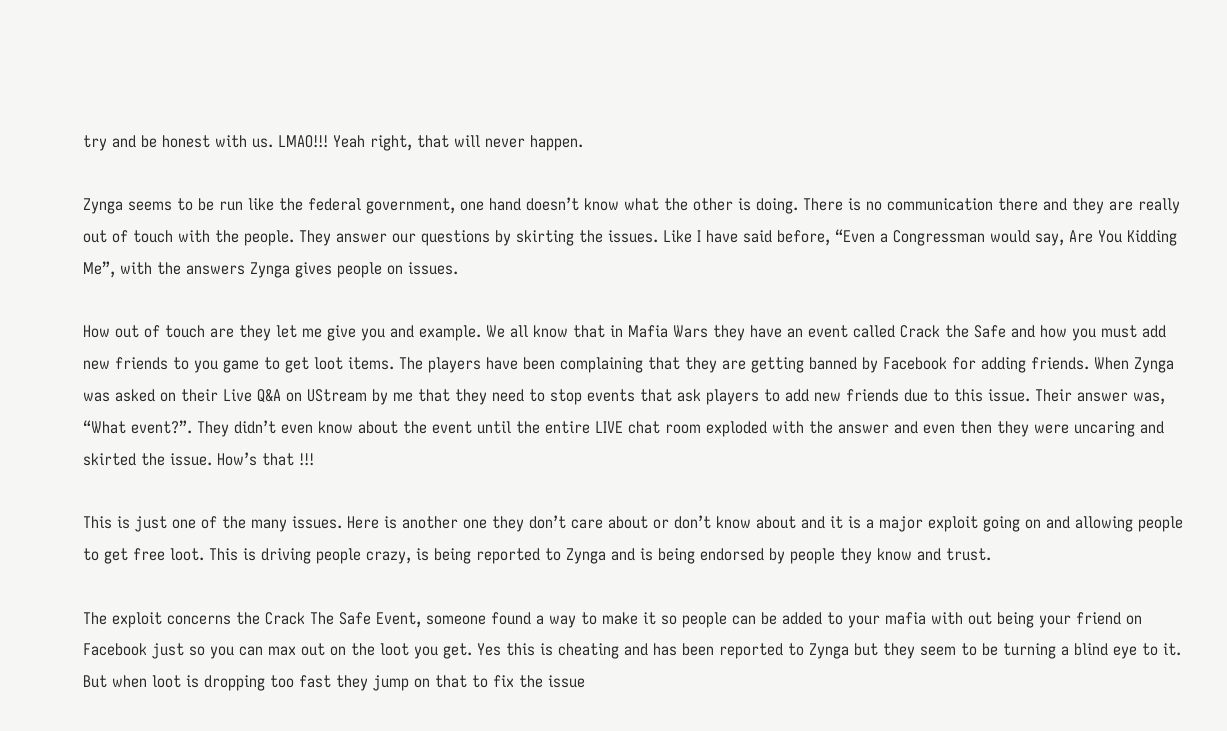try and be honest with us. LMAO!!! Yeah right, that will never happen.

Zynga seems to be run like the federal government, one hand doesn’t know what the other is doing. There is no communication there and they are really out of touch with the people. They answer our questions by skirting the issues. Like I have said before, “Even a Congressman would say, Are You Kidding Me”, with the answers Zynga gives people on issues.

How out of touch are they let me give you and example. We all know that in Mafia Wars they have an event called Crack the Safe and how you must add new friends to you game to get loot items. The players have been complaining that they are getting banned by Facebook for adding friends. When Zynga was asked on their Live Q&A on UStream by me that they need to stop events that ask players to add new friends due to this issue. Their answer was, “What event?”. They didn’t even know about the event until the entire LIVE chat room exploded with the answer and even then they were uncaring and skirted the issue. How’s that !!!

This is just one of the many issues. Here is another one they don’t care about or don’t know about and it is a major exploit going on and allowing people to get free loot. This is driving people crazy, is being reported to Zynga and is being endorsed by people they know and trust.

The exploit concerns the Crack The Safe Event, someone found a way to make it so people can be added to your mafia with out being your friend on Facebook just so you can max out on the loot you get. Yes this is cheating and has been reported to Zynga but they seem to be turning a blind eye to it. But when loot is dropping too fast they jump on that to fix the issue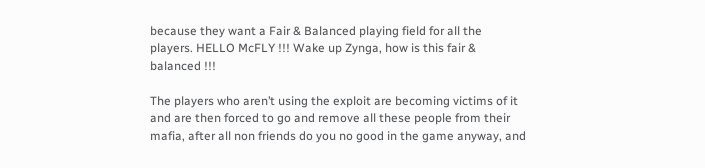because they want a Fair & Balanced playing field for all the players. HELLO McFLY !!! Wake up Zynga, how is this fair & balanced !!!

The players who aren’t using the exploit are becoming victims of it and are then forced to go and remove all these people from their mafia, after all non friends do you no good in the game anyway, and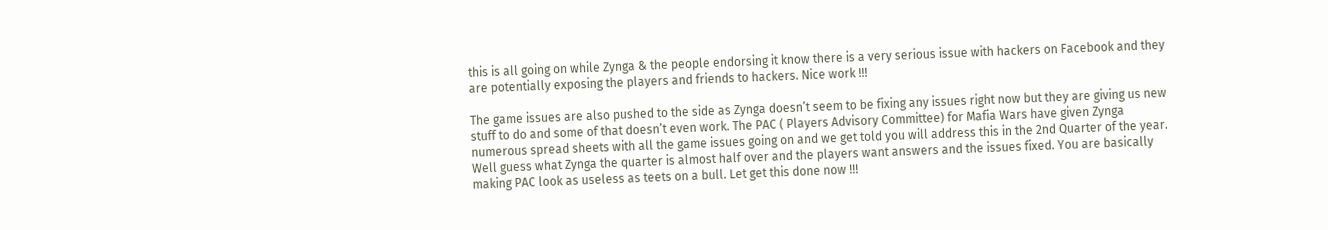this is all going on while Zynga & the people endorsing it know there is a very serious issue with hackers on Facebook and they are potentially exposing the players and friends to hackers. Nice work !!!

The game issues are also pushed to the side as Zynga doesn’t seem to be fixing any issues right now but they are giving us new stuff to do and some of that doesn’t even work. The PAC ( Players Advisory Committee) for Mafia Wars have given Zynga numerous spread sheets with all the game issues going on and we get told you will address this in the 2nd Quarter of the year. Well guess what Zynga the quarter is almost half over and the players want answers and the issues fixed. You are basically making PAC look as useless as teets on a bull. Let get this done now !!!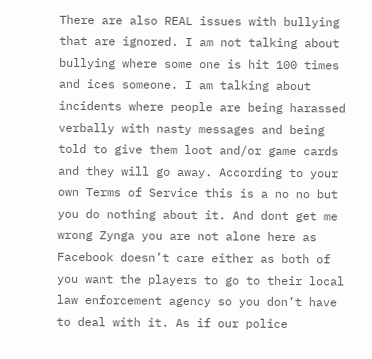There are also REAL issues with bullying that are ignored. I am not talking about bullying where some one is hit 100 times and ices someone. I am talking about incidents where people are being harassed verbally with nasty messages and being told to give them loot and/or game cards and they will go away. According to your own Terms of Service this is a no no but you do nothing about it. And dont get me wrong Zynga you are not alone here as Facebook doesn’t care either as both of you want the players to go to their local law enforcement agency so you don’t have to deal with it. As if our police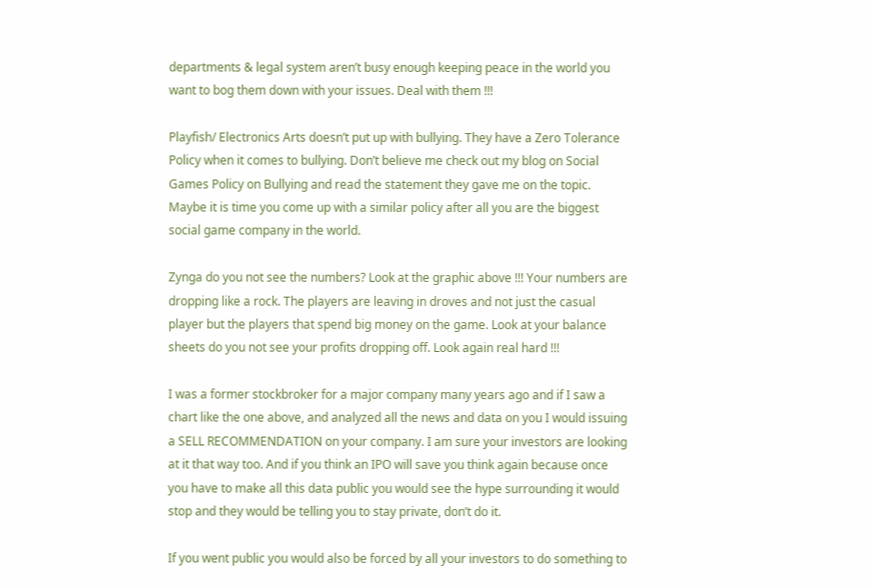departments & legal system aren’t busy enough keeping peace in the world you want to bog them down with your issues. Deal with them !!!

Playfish/ Electronics Arts doesn’t put up with bullying. They have a Zero Tolerance Policy when it comes to bullying. Don’t believe me check out my blog on Social Games Policy on Bullying and read the statement they gave me on the topic.  Maybe it is time you come up with a similar policy after all you are the biggest social game company in the world.

Zynga do you not see the numbers? Look at the graphic above !!! Your numbers are dropping like a rock. The players are leaving in droves and not just the casual player but the players that spend big money on the game. Look at your balance sheets do you not see your profits dropping off. Look again real hard !!!

I was a former stockbroker for a major company many years ago and if I saw a chart like the one above, and analyzed all the news and data on you I would issuing a SELL RECOMMENDATION on your company. I am sure your investors are looking at it that way too. And if you think an IPO will save you think again because once you have to make all this data public you would see the hype surrounding it would stop and they would be telling you to stay private, don’t do it.

If you went public you would also be forced by all your investors to do something to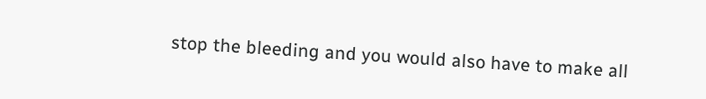stop the bleeding and you would also have to make all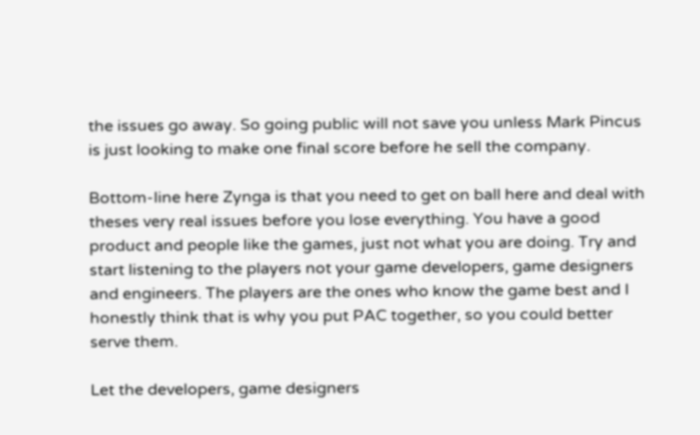the issues go away. So going public will not save you unless Mark Pincus is just looking to make one final score before he sell the company.

Bottom-line here Zynga is that you need to get on ball here and deal with theses very real issues before you lose everything. You have a good product and people like the games, just not what you are doing. Try and start listening to the players not your game developers, game designers and engineers. The players are the ones who know the game best and I honestly think that is why you put PAC together, so you could better serve them.

Let the developers, game designers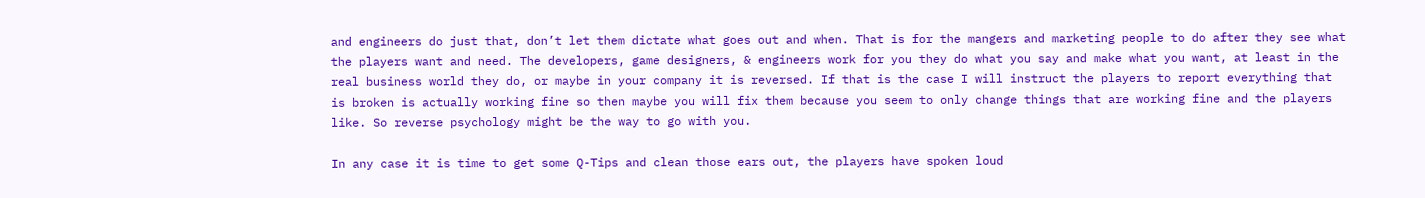and engineers do just that, don’t let them dictate what goes out and when. That is for the mangers and marketing people to do after they see what the players want and need. The developers, game designers, & engineers work for you they do what you say and make what you want, at least in the real business world they do, or maybe in your company it is reversed. If that is the case I will instruct the players to report everything that is broken is actually working fine so then maybe you will fix them because you seem to only change things that are working fine and the players like. So reverse psychology might be the way to go with you.

In any case it is time to get some Q-Tips and clean those ears out, the players have spoken loud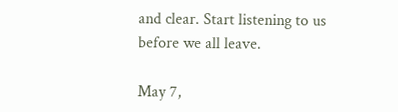and clear. Start listening to us before we all leave.

May 7,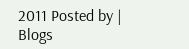2011 Posted by | Blogs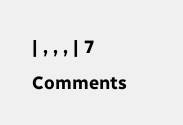| , , , | 7 Comments